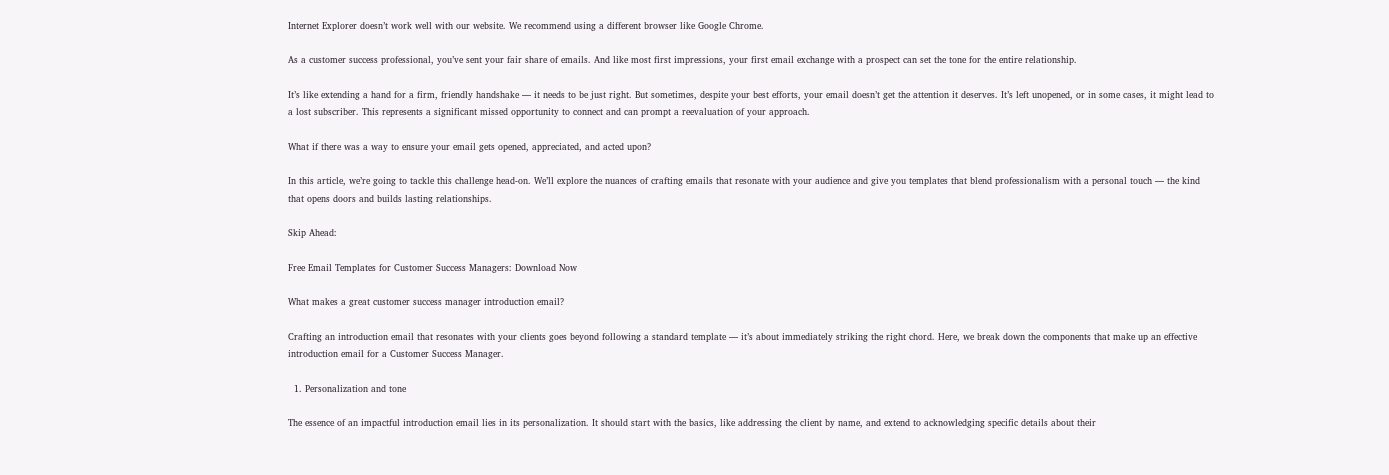Internet Explorer doesn’t work well with our website. We recommend using a different browser like Google Chrome.

As a customer success professional, you’ve sent your fair share of emails. And like most first impressions, your first email exchange with a prospect can set the tone for the entire relationship.

It’s like extending a hand for a firm, friendly handshake — it needs to be just right. But sometimes, despite your best efforts, your email doesn’t get the attention it deserves. It’s left unopened, or in some cases, it might lead to a lost subscriber. This represents a significant missed opportunity to connect and can prompt a reevaluation of your approach.

What if there was a way to ensure your email gets opened, appreciated, and acted upon?

In this article, we’re going to tackle this challenge head-on. We’ll explore the nuances of crafting emails that resonate with your audience and give you templates that blend professionalism with a personal touch — the kind that opens doors and builds lasting relationships.

Skip Ahead:

Free Email Templates for Customer Success Managers: Download Now

What makes a great customer success manager introduction email?

Crafting an introduction email that resonates with your clients goes beyond following a standard template — it’s about immediately striking the right chord. Here, we break down the components that make up an effective introduction email for a Customer Success Manager.

  1. Personalization and tone

The essence of an impactful introduction email lies in its personalization. It should start with the basics, like addressing the client by name, and extend to acknowledging specific details about their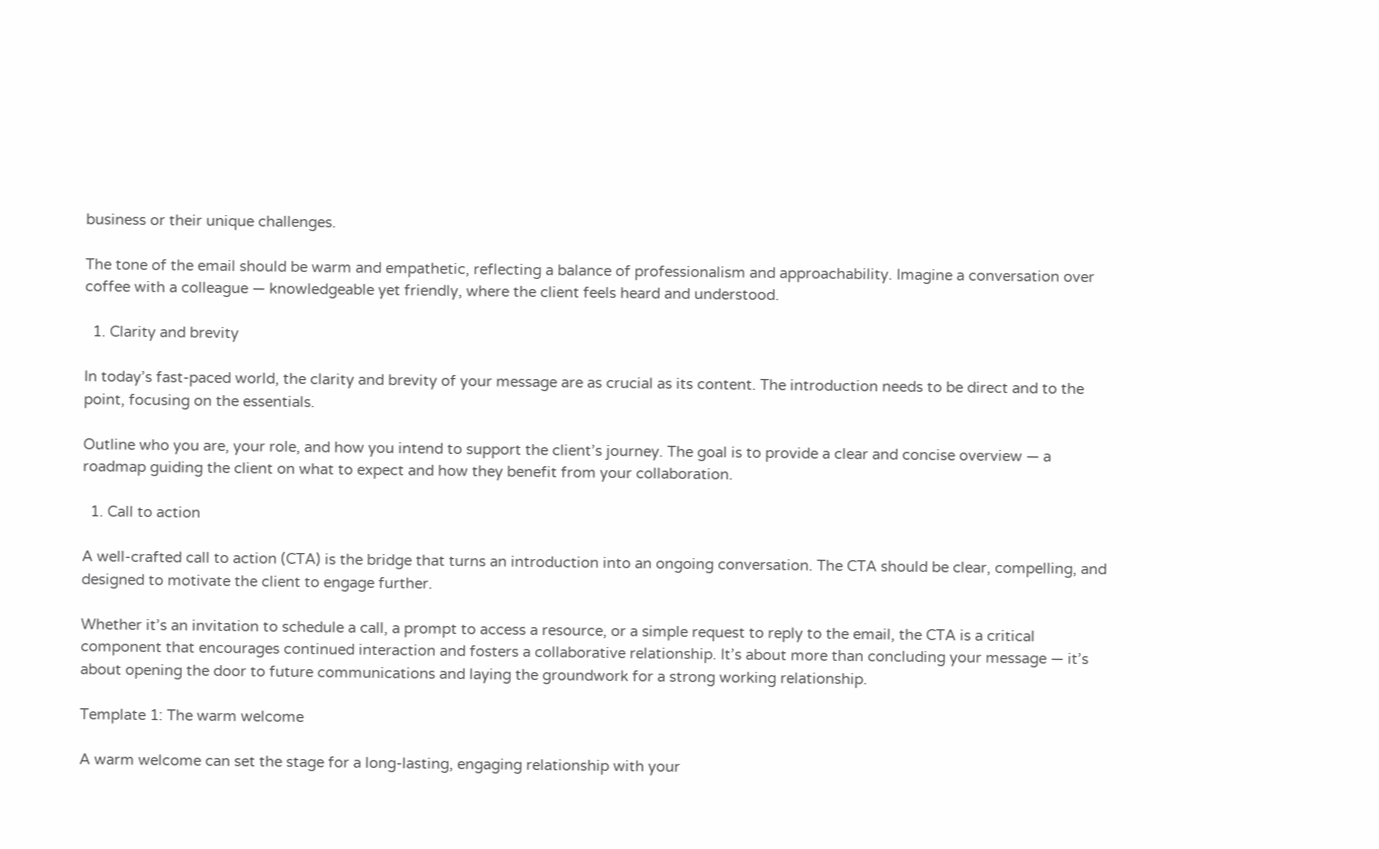business or their unique challenges.

The tone of the email should be warm and empathetic, reflecting a balance of professionalism and approachability. Imagine a conversation over coffee with a colleague — knowledgeable yet friendly, where the client feels heard and understood.

  1. Clarity and brevity

In today’s fast-paced world, the clarity and brevity of your message are as crucial as its content. The introduction needs to be direct and to the point, focusing on the essentials.

Outline who you are, your role, and how you intend to support the client’s journey. The goal is to provide a clear and concise overview — a roadmap guiding the client on what to expect and how they benefit from your collaboration.

  1. Call to action

A well-crafted call to action (CTA) is the bridge that turns an introduction into an ongoing conversation. The CTA should be clear, compelling, and designed to motivate the client to engage further.

Whether it’s an invitation to schedule a call, a prompt to access a resource, or a simple request to reply to the email, the CTA is a critical component that encourages continued interaction and fosters a collaborative relationship. It’s about more than concluding your message — it’s about opening the door to future communications and laying the groundwork for a strong working relationship.

Template 1: The warm welcome

A warm welcome can set the stage for a long-lasting, engaging relationship with your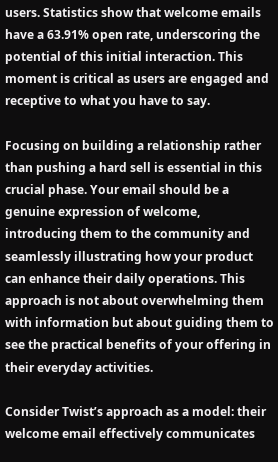users. Statistics show that welcome emails have a 63.91% open rate, underscoring the potential of this initial interaction. This moment is critical as users are engaged and receptive to what you have to say.

Focusing on building a relationship rather than pushing a hard sell is essential in this crucial phase. Your email should be a genuine expression of welcome, introducing them to the community and seamlessly illustrating how your product can enhance their daily operations. This approach is not about overwhelming them with information but about guiding them to see the practical benefits of your offering in their everyday activities.

Consider Twist’s approach as a model: their welcome email effectively communicates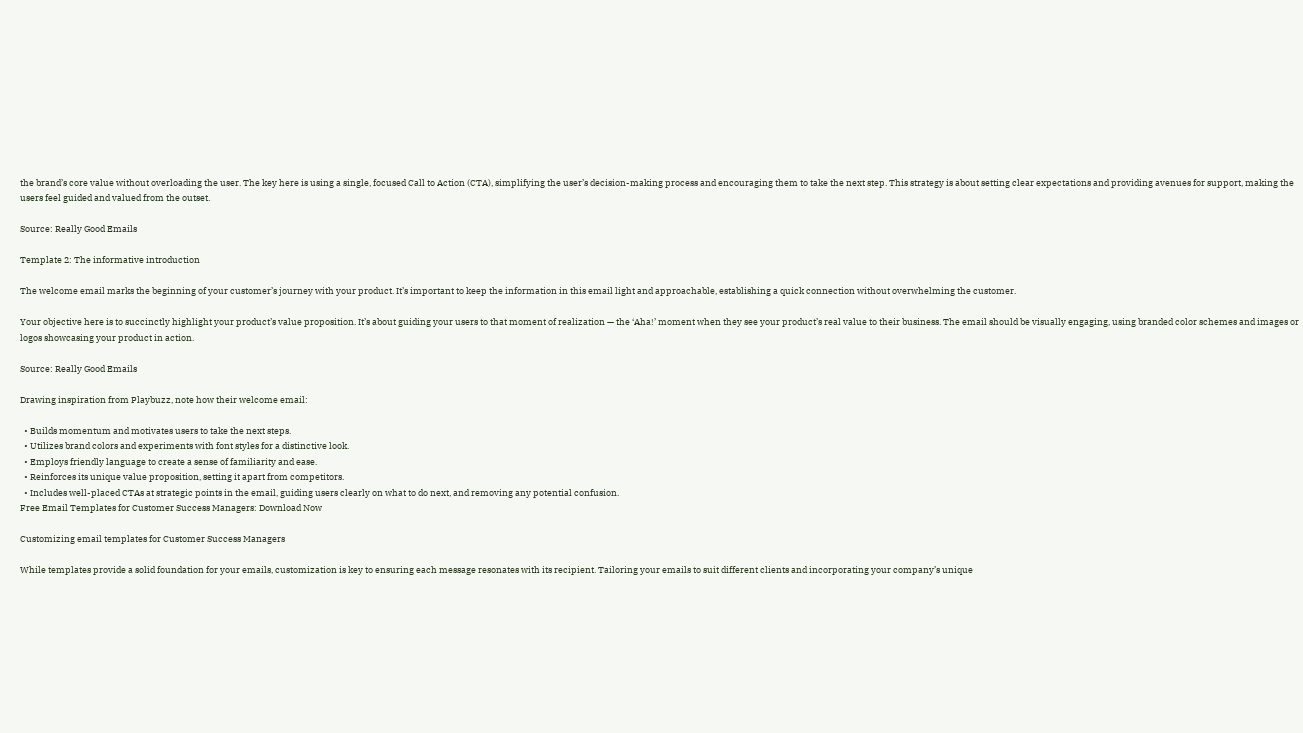the brand’s core value without overloading the user. The key here is using a single, focused Call to Action (CTA), simplifying the user’s decision-making process and encouraging them to take the next step. This strategy is about setting clear expectations and providing avenues for support, making the users feel guided and valued from the outset.

Source: Really Good Emails

Template 2: The informative introduction

The welcome email marks the beginning of your customer’s journey with your product. It’s important to keep the information in this email light and approachable, establishing a quick connection without overwhelming the customer.

Your objective here is to succinctly highlight your product’s value proposition. It’s about guiding your users to that moment of realization — the ‘Aha!’ moment when they see your product’s real value to their business. The email should be visually engaging, using branded color schemes and images or logos showcasing your product in action.

Source: Really Good Emails

Drawing inspiration from Playbuzz, note how their welcome email:

  • Builds momentum and motivates users to take the next steps.
  • Utilizes brand colors and experiments with font styles for a distinctive look.
  • Employs friendly language to create a sense of familiarity and ease.
  • Reinforces its unique value proposition, setting it apart from competitors.
  • Includes well-placed CTAs at strategic points in the email, guiding users clearly on what to do next, and removing any potential confusion.
Free Email Templates for Customer Success Managers: Download Now

Customizing email templates for Customer Success Managers

While templates provide a solid foundation for your emails, customization is key to ensuring each message resonates with its recipient. Tailoring your emails to suit different clients and incorporating your company’s unique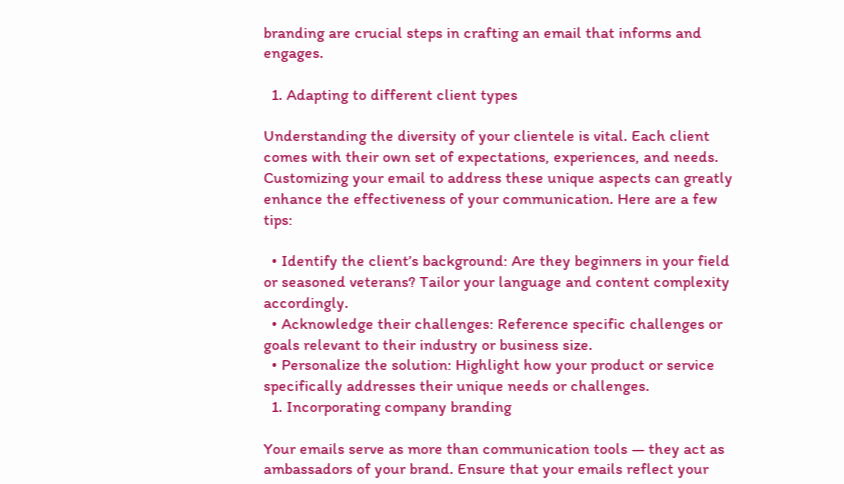branding are crucial steps in crafting an email that informs and engages.

  1. Adapting to different client types

Understanding the diversity of your clientele is vital. Each client comes with their own set of expectations, experiences, and needs. Customizing your email to address these unique aspects can greatly enhance the effectiveness of your communication. Here are a few tips:

  • Identify the client’s background: Are they beginners in your field or seasoned veterans? Tailor your language and content complexity accordingly.
  • Acknowledge their challenges: Reference specific challenges or goals relevant to their industry or business size.
  • Personalize the solution: Highlight how your product or service specifically addresses their unique needs or challenges.
  1. Incorporating company branding

Your emails serve as more than communication tools — they act as ambassadors of your brand. Ensure that your emails reflect your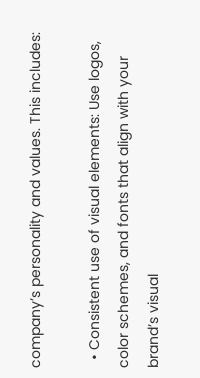company’s personality and values. This includes:

  • Consistent use of visual elements: Use logos, color schemes, and fonts that align with your brand’s visual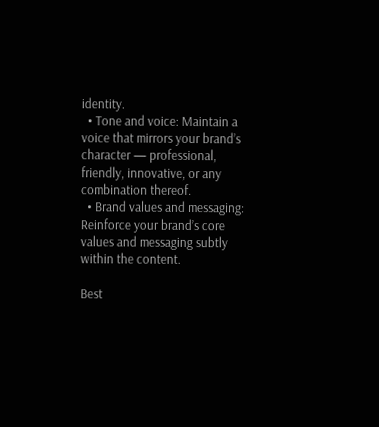identity.
  • Tone and voice: Maintain a voice that mirrors your brand’s character — professional, friendly, innovative, or any combination thereof.
  • Brand values and messaging: Reinforce your brand’s core values and messaging subtly within the content.

Best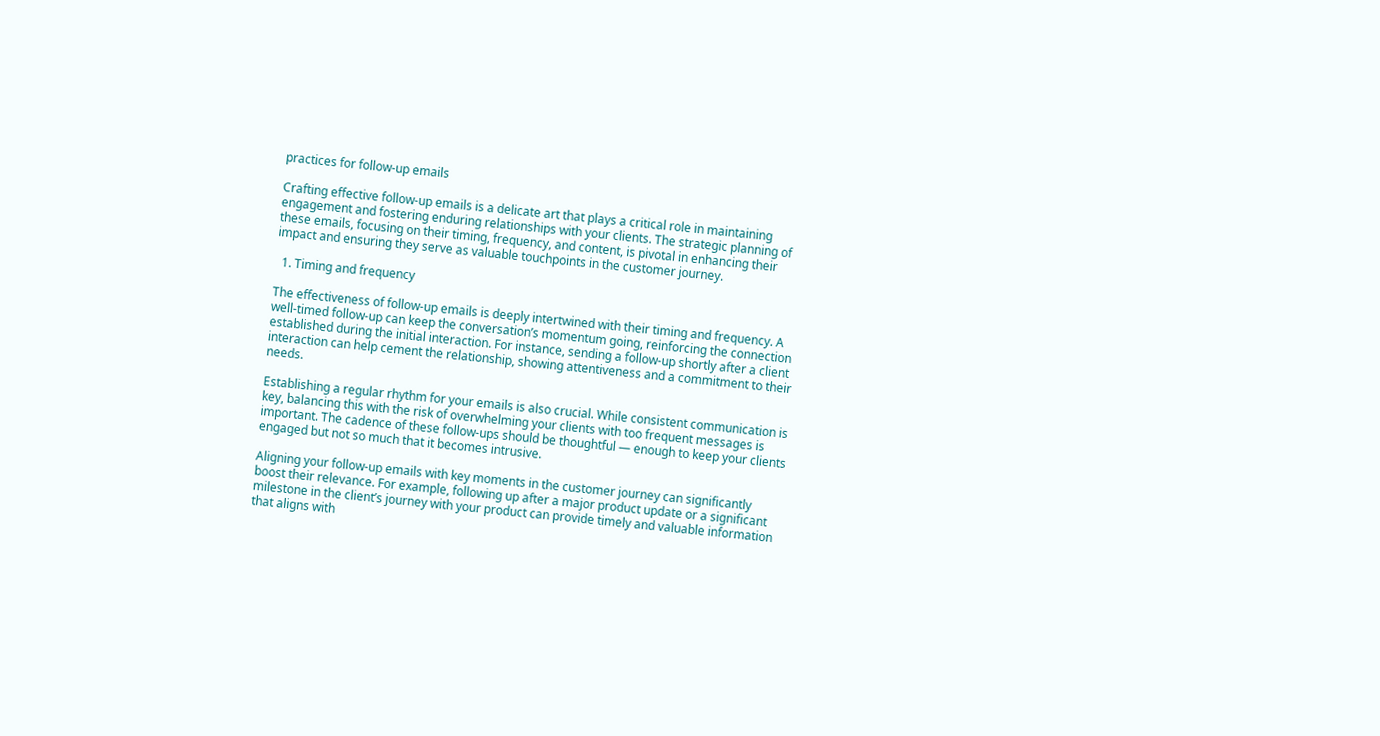practices for follow-up emails

Crafting effective follow-up emails is a delicate art that plays a critical role in maintaining engagement and fostering enduring relationships with your clients. The strategic planning of these emails, focusing on their timing, frequency, and content, is pivotal in enhancing their impact and ensuring they serve as valuable touchpoints in the customer journey.

  1. Timing and frequency

The effectiveness of follow-up emails is deeply intertwined with their timing and frequency. A well-timed follow-up can keep the conversation’s momentum going, reinforcing the connection established during the initial interaction. For instance, sending a follow-up shortly after a client interaction can help cement the relationship, showing attentiveness and a commitment to their needs.

Establishing a regular rhythm for your emails is also crucial. While consistent communication is key, balancing this with the risk of overwhelming your clients with too frequent messages is important. The cadence of these follow-ups should be thoughtful — enough to keep your clients engaged but not so much that it becomes intrusive.

Aligning your follow-up emails with key moments in the customer journey can significantly boost their relevance. For example, following up after a major product update or a significant milestone in the client’s journey with your product can provide timely and valuable information that aligns with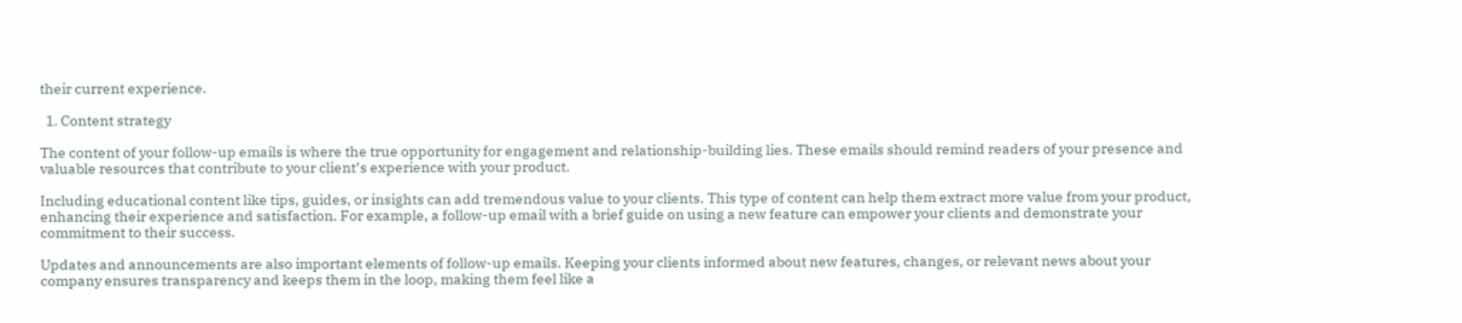their current experience.

  1. Content strategy

The content of your follow-up emails is where the true opportunity for engagement and relationship-building lies. These emails should remind readers of your presence and valuable resources that contribute to your client’s experience with your product.

Including educational content like tips, guides, or insights can add tremendous value to your clients. This type of content can help them extract more value from your product, enhancing their experience and satisfaction. For example, a follow-up email with a brief guide on using a new feature can empower your clients and demonstrate your commitment to their success.

Updates and announcements are also important elements of follow-up emails. Keeping your clients informed about new features, changes, or relevant news about your company ensures transparency and keeps them in the loop, making them feel like a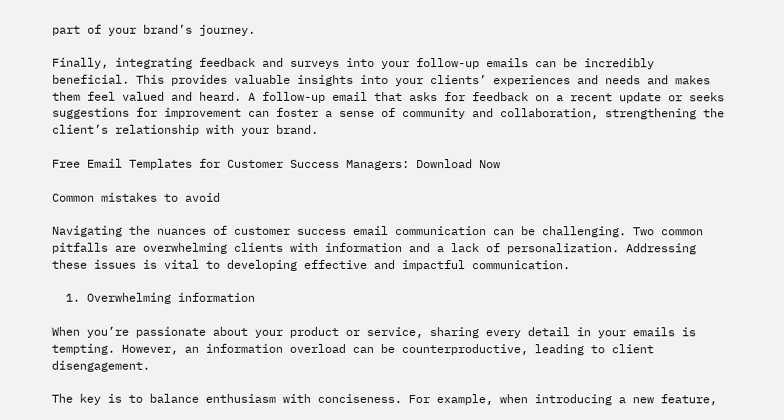part of your brand’s journey.

Finally, integrating feedback and surveys into your follow-up emails can be incredibly beneficial. This provides valuable insights into your clients’ experiences and needs and makes them feel valued and heard. A follow-up email that asks for feedback on a recent update or seeks suggestions for improvement can foster a sense of community and collaboration, strengthening the client’s relationship with your brand.

Free Email Templates for Customer Success Managers: Download Now

Common mistakes to avoid

Navigating the nuances of customer success email communication can be challenging. Two common pitfalls are overwhelming clients with information and a lack of personalization. Addressing these issues is vital to developing effective and impactful communication.

  1. Overwhelming information

When you’re passionate about your product or service, sharing every detail in your emails is tempting. However, an information overload can be counterproductive, leading to client disengagement.

The key is to balance enthusiasm with conciseness. For example, when introducing a new feature,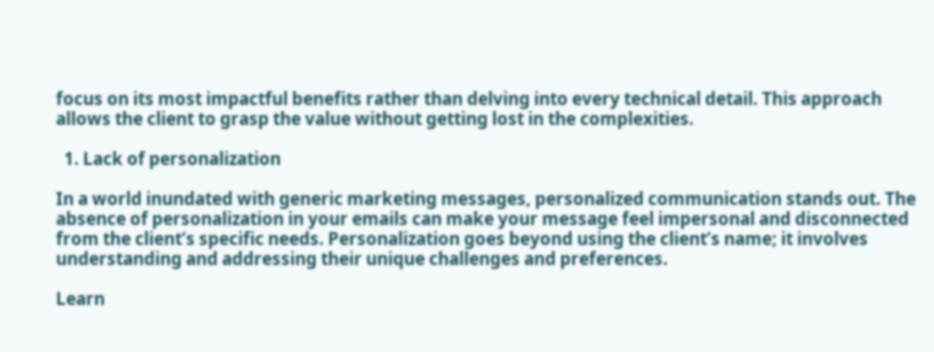focus on its most impactful benefits rather than delving into every technical detail. This approach allows the client to grasp the value without getting lost in the complexities.

  1. Lack of personalization

In a world inundated with generic marketing messages, personalized communication stands out. The absence of personalization in your emails can make your message feel impersonal and disconnected from the client’s specific needs. Personalization goes beyond using the client’s name; it involves understanding and addressing their unique challenges and preferences.

Learn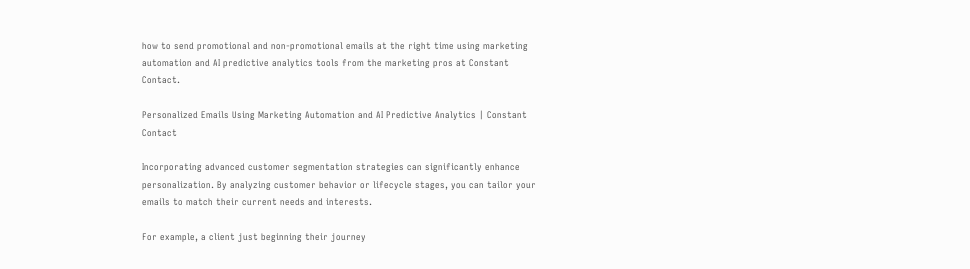how to send promotional and non-promotional emails at the right time using marketing automation and AI predictive analytics tools from the marketing pros at Constant Contact.

Personalized Emails Using Marketing Automation and AI Predictive Analytics | Constant Contact

Incorporating advanced customer segmentation strategies can significantly enhance personalization. By analyzing customer behavior or lifecycle stages, you can tailor your emails to match their current needs and interests.

For example, a client just beginning their journey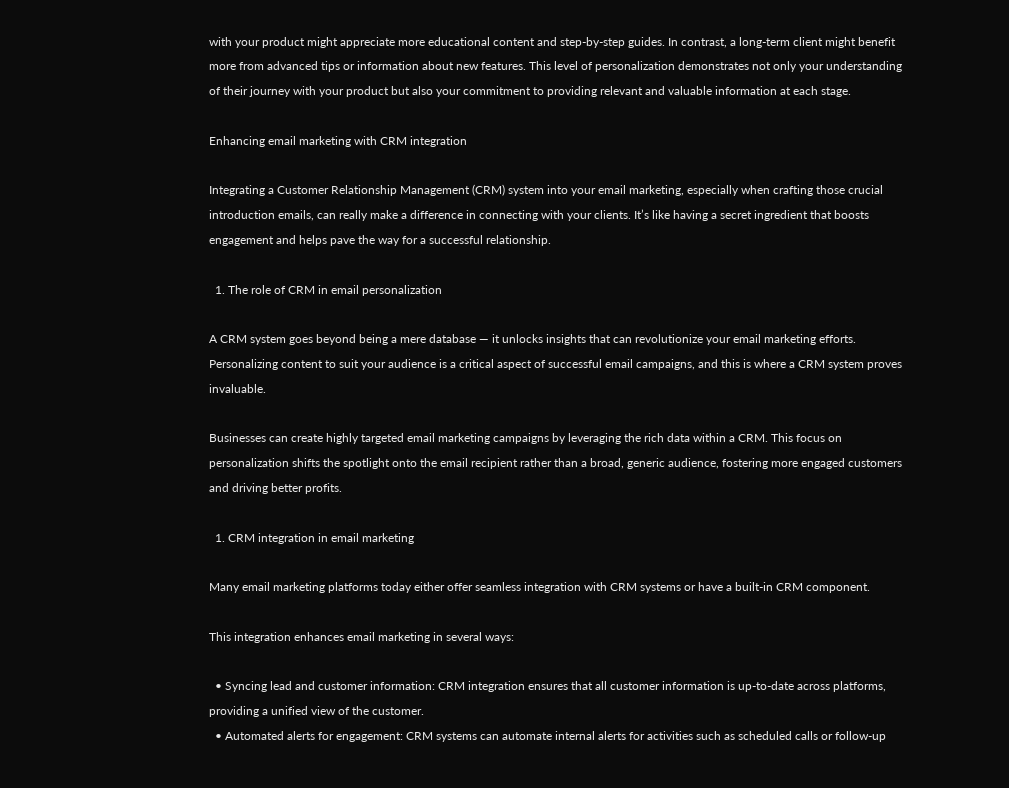with your product might appreciate more educational content and step-by-step guides. In contrast, a long-term client might benefit more from advanced tips or information about new features. This level of personalization demonstrates not only your understanding of their journey with your product but also your commitment to providing relevant and valuable information at each stage.

Enhancing email marketing with CRM integration

Integrating a Customer Relationship Management (CRM) system into your email marketing, especially when crafting those crucial introduction emails, can really make a difference in connecting with your clients. It’s like having a secret ingredient that boosts engagement and helps pave the way for a successful relationship.

  1. The role of CRM in email personalization

A CRM system goes beyond being a mere database — it unlocks insights that can revolutionize your email marketing efforts. Personalizing content to suit your audience is a critical aspect of successful email campaigns, and this is where a CRM system proves invaluable.

Businesses can create highly targeted email marketing campaigns by leveraging the rich data within a CRM. This focus on personalization shifts the spotlight onto the email recipient rather than a broad, generic audience, fostering more engaged customers and driving better profits.

  1. CRM integration in email marketing

Many email marketing platforms today either offer seamless integration with CRM systems or have a built-in CRM component.

This integration enhances email marketing in several ways:

  • Syncing lead and customer information: CRM integration ensures that all customer information is up-to-date across platforms, providing a unified view of the customer.
  • Automated alerts for engagement: CRM systems can automate internal alerts for activities such as scheduled calls or follow-up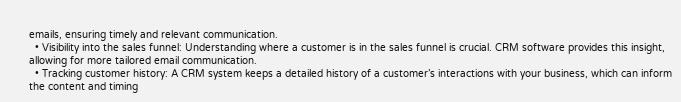emails, ensuring timely and relevant communication.
  • Visibility into the sales funnel: Understanding where a customer is in the sales funnel is crucial. CRM software provides this insight, allowing for more tailored email communication.
  • Tracking customer history: A CRM system keeps a detailed history of a customer’s interactions with your business, which can inform the content and timing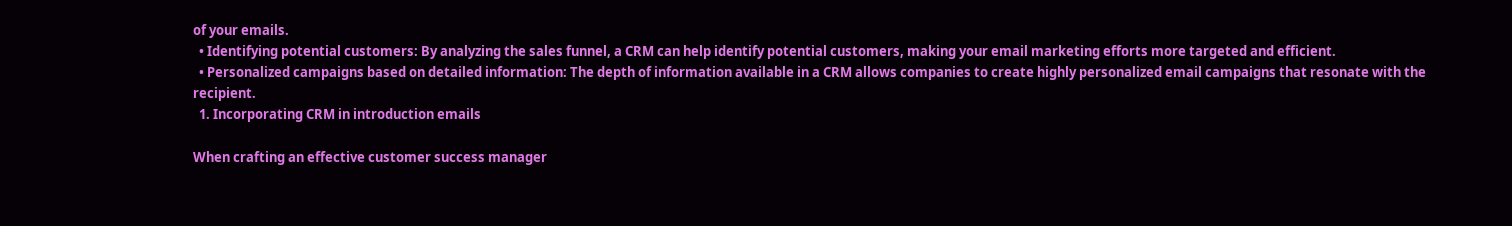of your emails.
  • Identifying potential customers: By analyzing the sales funnel, a CRM can help identify potential customers, making your email marketing efforts more targeted and efficient.
  • Personalized campaigns based on detailed information: The depth of information available in a CRM allows companies to create highly personalized email campaigns that resonate with the recipient.
  1. Incorporating CRM in introduction emails

When crafting an effective customer success manager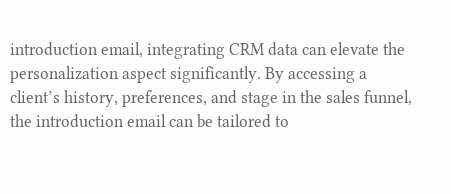introduction email, integrating CRM data can elevate the personalization aspect significantly. By accessing a client’s history, preferences, and stage in the sales funnel, the introduction email can be tailored to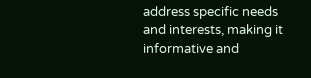address specific needs and interests, making it informative and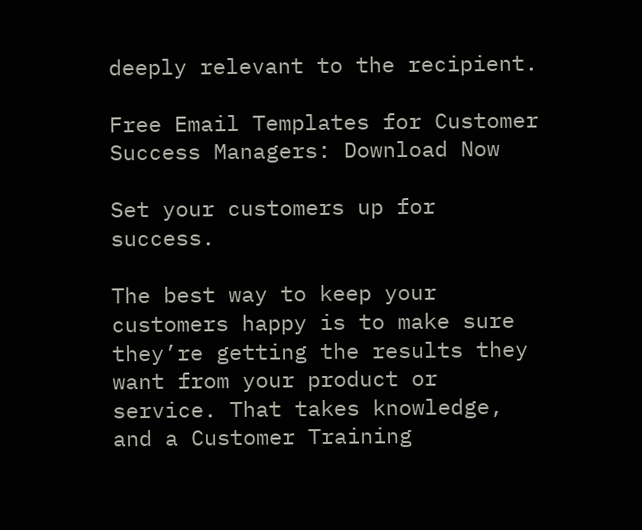deeply relevant to the recipient.

Free Email Templates for Customer Success Managers: Download Now

Set your customers up for success.

The best way to keep your customers happy is to make sure they’re getting the results they want from your product or service. That takes knowledge, and a Customer Training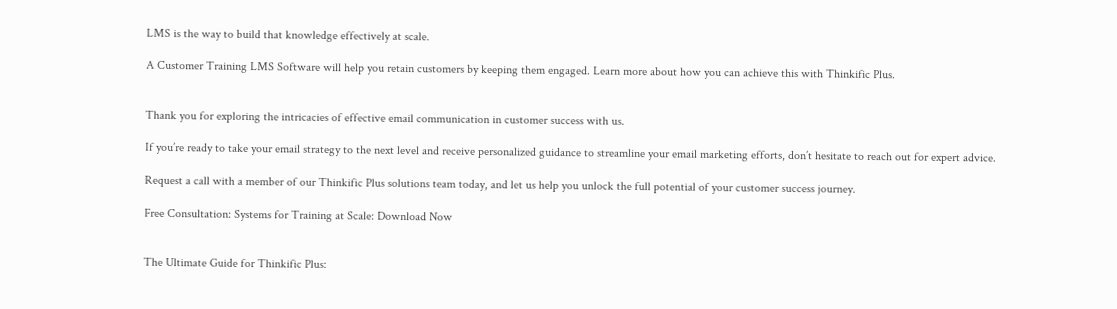LMS is the way to build that knowledge effectively at scale.

A Customer Training LMS Software will help you retain customers by keeping them engaged. Learn more about how you can achieve this with Thinkific Plus.


Thank you for exploring the intricacies of effective email communication in customer success with us.

If you’re ready to take your email strategy to the next level and receive personalized guidance to streamline your email marketing efforts, don’t hesitate to reach out for expert advice.

Request a call with a member of our Thinkific Plus solutions team today, and let us help you unlock the full potential of your customer success journey.

Free Consultation: Systems for Training at Scale: Download Now


The Ultimate Guide for Thinkific Plus: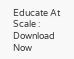Educate At Scale : Download Now